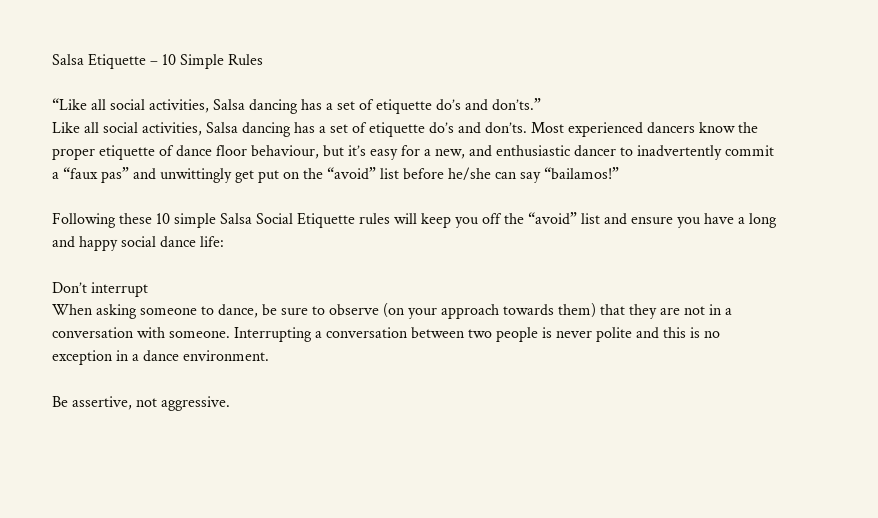Salsa Etiquette – 10 Simple Rules

“Like all social activities, Salsa dancing has a set of etiquette do’s and don’ts.”
Like all social activities, Salsa dancing has a set of etiquette do’s and don’ts. Most experienced dancers know the proper etiquette of dance floor behaviour, but it’s easy for a new, and enthusiastic dancer to inadvertently commit a “faux pas” and unwittingly get put on the “avoid” list before he/she can say “bailamos!”

Following these 10 simple Salsa Social Etiquette rules will keep you off the “avoid” list and ensure you have a long and happy social dance life:

Don’t interrupt
When asking someone to dance, be sure to observe (on your approach towards them) that they are not in a conversation with someone. Interrupting a conversation between two people is never polite and this is no exception in a dance environment.

Be assertive, not aggressive.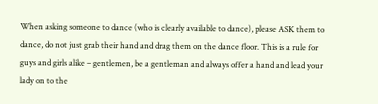When asking someone to dance (who is clearly available to dance), please ASK them to dance, do not just grab their hand and drag them on the dance floor. This is a rule for guys and girls alike – gentlemen, be a gentleman and always offer a hand and lead your lady on to the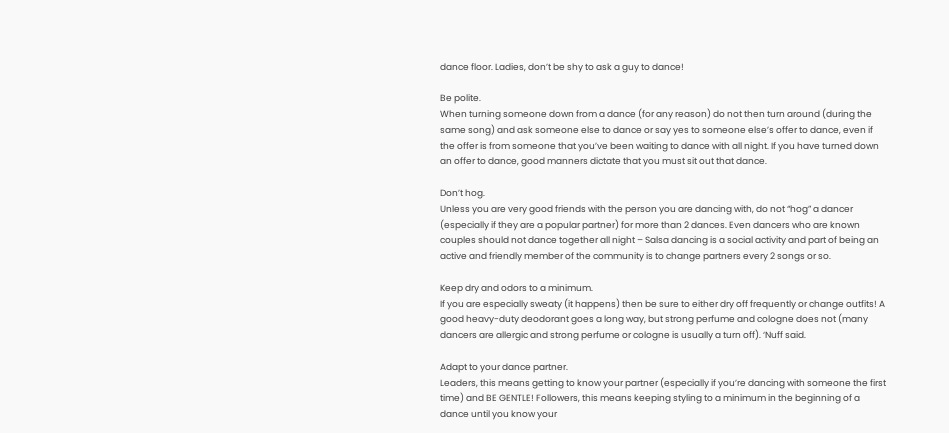dance floor. Ladies, don’t be shy to ask a guy to dance!

Be polite.
When turning someone down from a dance (for any reason) do not then turn around (during the same song) and ask someone else to dance or say yes to someone else’s offer to dance, even if the offer is from someone that you’ve been waiting to dance with all night. If you have turned down an offer to dance, good manners dictate that you must sit out that dance.

Don’t hog.
Unless you are very good friends with the person you are dancing with, do not “hog” a dancer (especially if they are a popular partner) for more than 2 dances. Even dancers who are known couples should not dance together all night – Salsa dancing is a social activity and part of being an active and friendly member of the community is to change partners every 2 songs or so.

Keep dry and odors to a minimum.
If you are especially sweaty (it happens) then be sure to either dry off frequently or change outfits! A good heavy-duty deodorant goes a long way, but strong perfume and cologne does not (many dancers are allergic and strong perfume or cologne is usually a turn off). ‘Nuff said.

Adapt to your dance partner.
Leaders, this means getting to know your partner (especially if you’re dancing with someone the first time) and BE GENTLE! Followers, this means keeping styling to a minimum in the beginning of a dance until you know your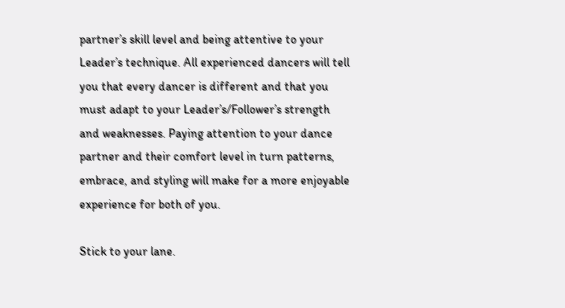partner’s skill level and being attentive to your Leader’s technique. All experienced dancers will tell you that every dancer is different and that you must adapt to your Leader’s/Follower’s strength and weaknesses. Paying attention to your dance partner and their comfort level in turn patterns, embrace, and styling will make for a more enjoyable experience for both of you.

Stick to your lane.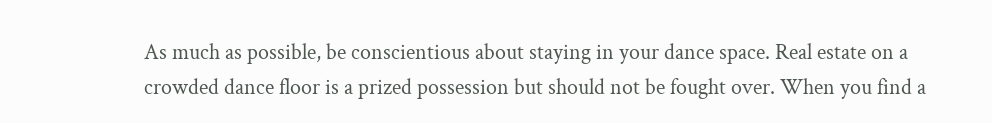As much as possible, be conscientious about staying in your dance space. Real estate on a crowded dance floor is a prized possession but should not be fought over. When you find a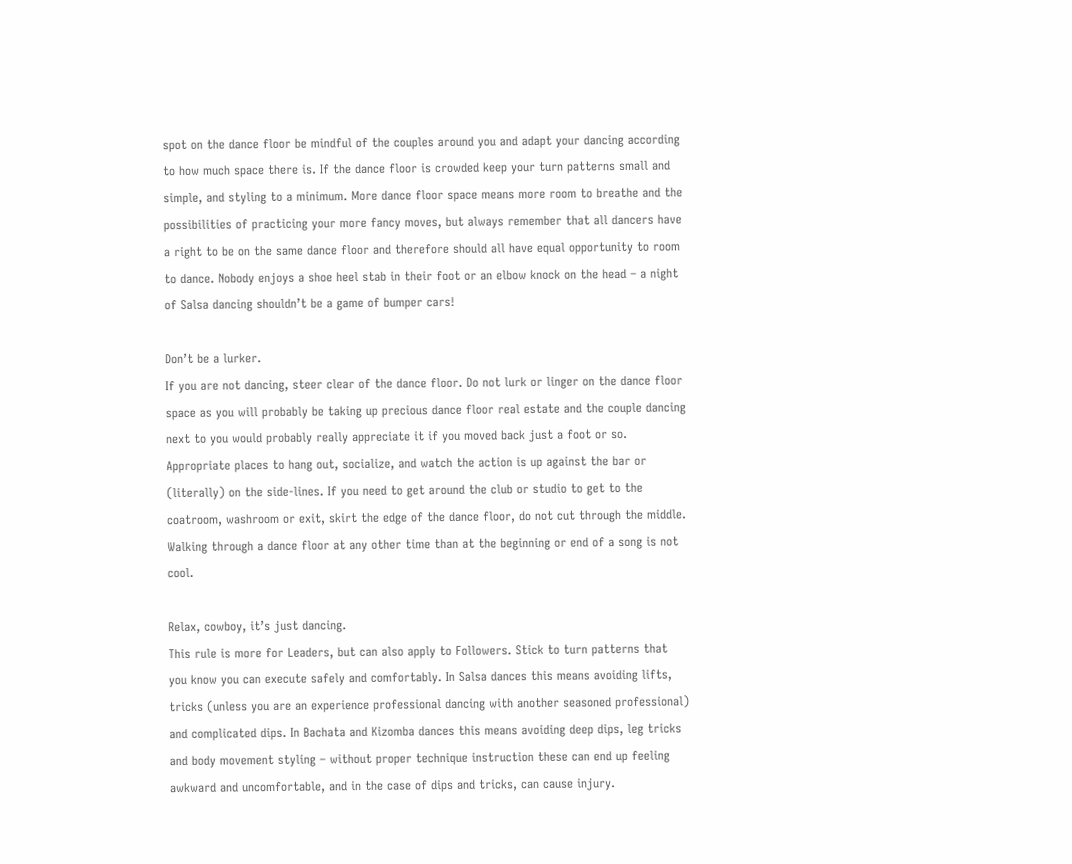spot on the dance floor be mindful of the couples around you and adapt your dancing according to how much space there is. If the dance floor is crowded keep your turn patterns small and simple, and styling to a minimum. More dance floor space means more room to breathe and the possibilities of practicing your more fancy moves, but always remember that all dancers have a right to be on the same dance floor and therefore should all have equal opportunity to room to dance. Nobody enjoys a shoe heel stab in their foot or an elbow knock on the head – a night of Salsa dancing shouldn’t be a game of bumper cars!

Don’t be a lurker.
If you are not dancing, steer clear of the dance floor. Do not lurk or linger on the dance floor space as you will probably be taking up precious dance floor real estate and the couple dancing next to you would probably really appreciate it if you moved back just a foot or so. Appropriate places to hang out, socialize, and watch the action is up against the bar or (literally) on the side-lines. If you need to get around the club or studio to get to the coatroom, washroom or exit, skirt the edge of the dance floor, do not cut through the middle. Walking through a dance floor at any other time than at the beginning or end of a song is not cool.

Relax, cowboy, it’s just dancing.
This rule is more for Leaders, but can also apply to Followers. Stick to turn patterns that you know you can execute safely and comfortably. In Salsa dances this means avoiding lifts, tricks (unless you are an experience professional dancing with another seasoned professional) and complicated dips. In Bachata and Kizomba dances this means avoiding deep dips, leg tricks and body movement styling – without proper technique instruction these can end up feeling awkward and uncomfortable, and in the case of dips and tricks, can cause injury.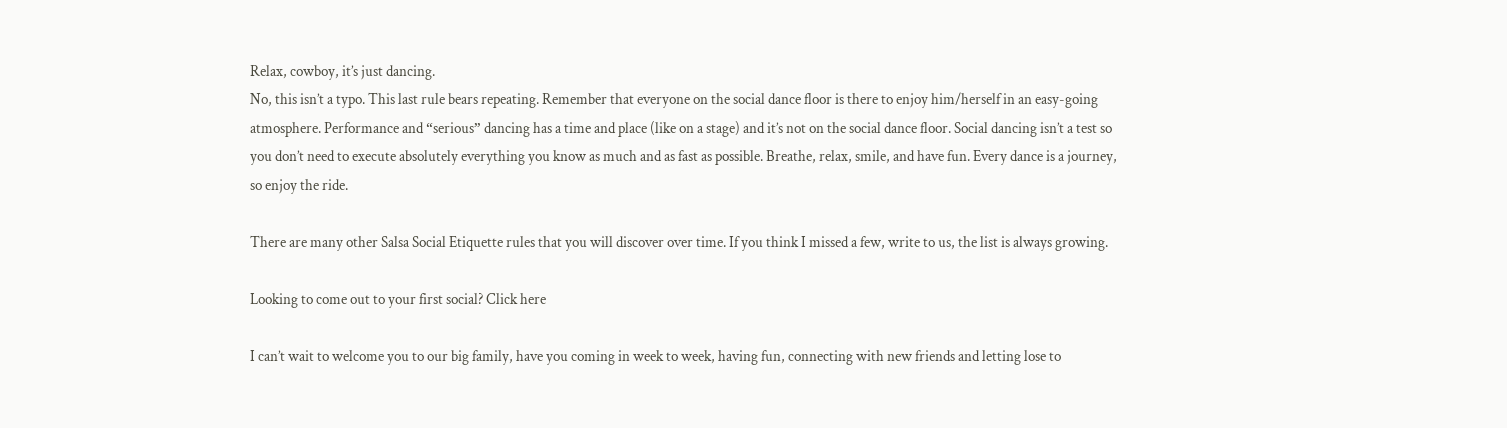Relax, cowboy, it’s just dancing.
No, this isn’t a typo. This last rule bears repeating. Remember that everyone on the social dance floor is there to enjoy him/herself in an easy-going atmosphere. Performance and “serious” dancing has a time and place (like on a stage) and it’s not on the social dance floor. Social dancing isn’t a test so you don’t need to execute absolutely everything you know as much and as fast as possible. Breathe, relax, smile, and have fun. Every dance is a journey, so enjoy the ride.

There are many other Salsa Social Etiquette rules that you will discover over time. If you think I missed a few, write to us, the list is always growing.

Looking to come out to your first social? Click here

I can’t wait to welcome you to our big family, have you coming in week to week, having fun, connecting with new friends and letting lose to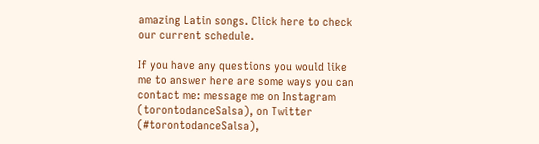amazing Latin songs. Click here to check our current schedule.

If you have any questions you would like me to answer here are some ways you can contact me: message me on Instagram (torontodanceSalsa), on Twitter (#torontodanceSalsa),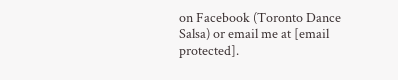on Facebook (Toronto Dance Salsa) or email me at [email protected].